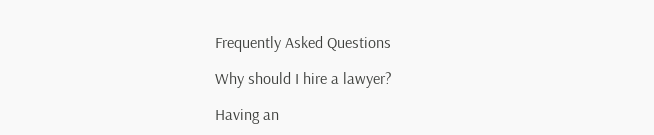Frequently Asked Questions

Why should I hire a lawyer?

Having an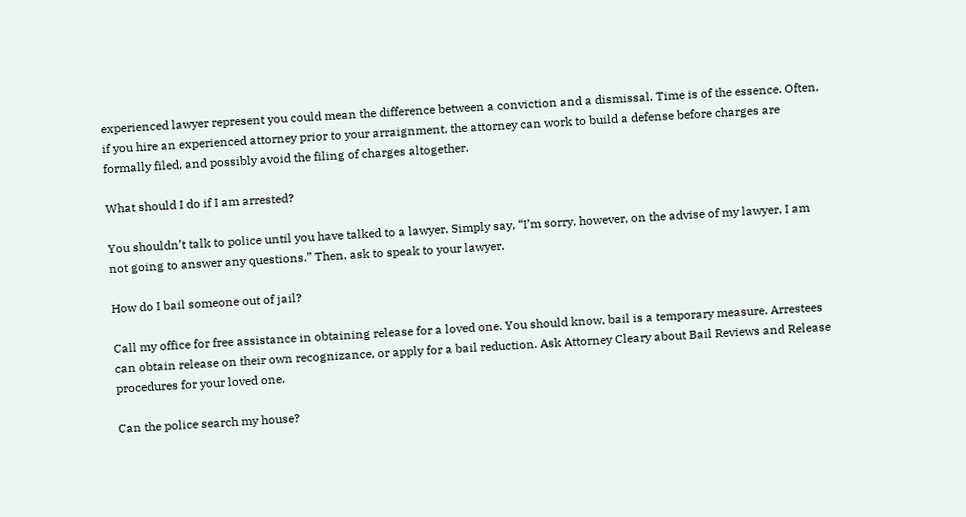experienced lawyer represent you could mean the difference between a conviction and a dismissal. Time is of the essence. Often, if you hire an experienced attorney prior to your arraignment, the attorney can work to build a defense before charges are formally filed, and possibly avoid the filing of charges altogether.

What should I do if I am arrested?

You shouldn’t talk to police until you have talked to a lawyer. Simply say, “I’m sorry, however, on the advise of my lawyer, I am not going to answer any questions.” Then, ask to speak to your lawyer.

How do I bail someone out of jail?

Call my office for free assistance in obtaining release for a loved one. You should know, bail is a temporary measure. Arrestees can obtain release on their own recognizance, or apply for a bail reduction. Ask Attorney Cleary about Bail Reviews and Release procedures for your loved one.

Can the police search my house?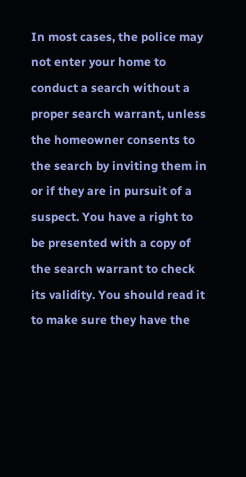In most cases, the police may not enter your home to conduct a search without a proper search warrant, unless the homeowner consents to the search by inviting them in or if they are in pursuit of a suspect. You have a right to be presented with a copy of the search warrant to check its validity. You should read it to make sure they have the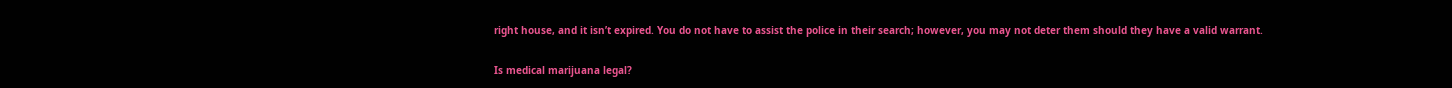right house, and it isn’t expired. You do not have to assist the police in their search; however, you may not deter them should they have a valid warrant.

Is medical marijuana legal?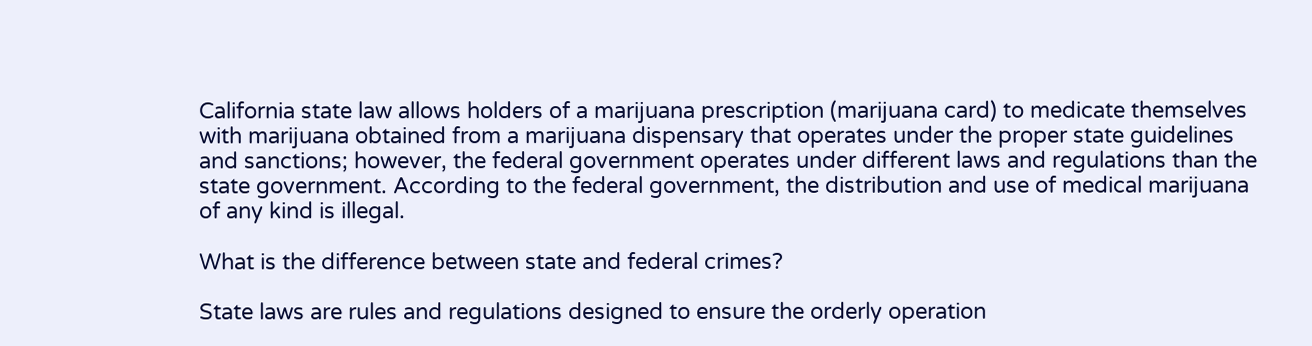California state law allows holders of a marijuana prescription (marijuana card) to medicate themselves with marijuana obtained from a marijuana dispensary that operates under the proper state guidelines and sanctions; however, the federal government operates under different laws and regulations than the state government. According to the federal government, the distribution and use of medical marijuana of any kind is illegal.

What is the difference between state and federal crimes?

State laws are rules and regulations designed to ensure the orderly operation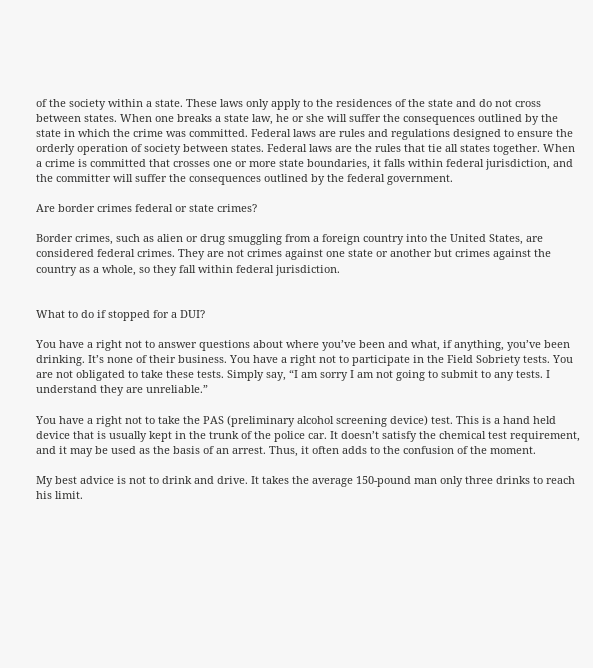of the society within a state. These laws only apply to the residences of the state and do not cross between states. When one breaks a state law, he or she will suffer the consequences outlined by the state in which the crime was committed. Federal laws are rules and regulations designed to ensure the orderly operation of society between states. Federal laws are the rules that tie all states together. When a crime is committed that crosses one or more state boundaries, it falls within federal jurisdiction, and the committer will suffer the consequences outlined by the federal government.

Are border crimes federal or state crimes?

Border crimes, such as alien or drug smuggling from a foreign country into the United States, are considered federal crimes. They are not crimes against one state or another but crimes against the country as a whole, so they fall within federal jurisdiction.


What to do if stopped for a DUI?

You have a right not to answer questions about where you’ve been and what, if anything, you’ve been drinking. It’s none of their business. You have a right not to participate in the Field Sobriety tests. You are not obligated to take these tests. Simply say, “I am sorry I am not going to submit to any tests. I understand they are unreliable.”

You have a right not to take the PAS (preliminary alcohol screening device) test. This is a hand held device that is usually kept in the trunk of the police car. It doesn’t satisfy the chemical test requirement, and it may be used as the basis of an arrest. Thus, it often adds to the confusion of the moment.

My best advice is not to drink and drive. It takes the average 150-pound man only three drinks to reach his limit.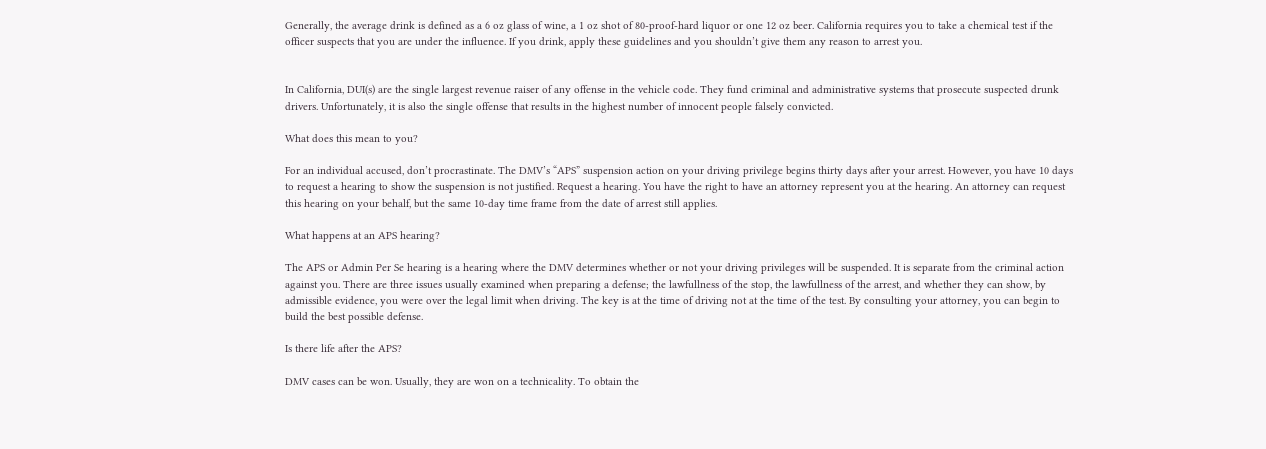Generally, the average drink is defined as a 6 oz glass of wine, a 1 oz shot of 80-proof-hard liquor or one 12 oz beer. California requires you to take a chemical test if the officer suspects that you are under the influence. If you drink, apply these guidelines and you shouldn’t give them any reason to arrest you.


In California, DUI(s) are the single largest revenue raiser of any offense in the vehicle code. They fund criminal and administrative systems that prosecute suspected drunk drivers. Unfortunately, it is also the single offense that results in the highest number of innocent people falsely convicted.

What does this mean to you?

For an individual accused, don’t procrastinate. The DMV’s “APS” suspension action on your driving privilege begins thirty days after your arrest. However, you have 10 days to request a hearing to show the suspension is not justified. Request a hearing. You have the right to have an attorney represent you at the hearing. An attorney can request this hearing on your behalf, but the same 10-day time frame from the date of arrest still applies.

What happens at an APS hearing?

The APS or Admin Per Se hearing is a hearing where the DMV determines whether or not your driving privileges will be suspended. It is separate from the criminal action against you. There are three issues usually examined when preparing a defense; the lawfullness of the stop, the lawfullness of the arrest, and whether they can show, by admissible evidence, you were over the legal limit when driving. The key is at the time of driving not at the time of the test. By consulting your attorney, you can begin to build the best possible defense.

Is there life after the APS?

DMV cases can be won. Usually, they are won on a technicality. To obtain the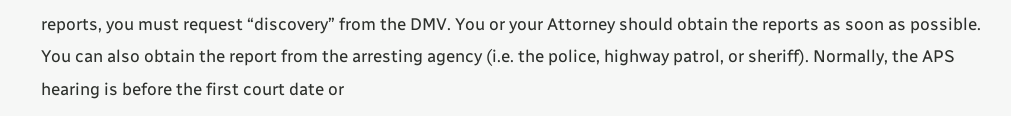reports, you must request “discovery” from the DMV. You or your Attorney should obtain the reports as soon as possible. You can also obtain the report from the arresting agency (i.e. the police, highway patrol, or sheriff). Normally, the APS hearing is before the first court date or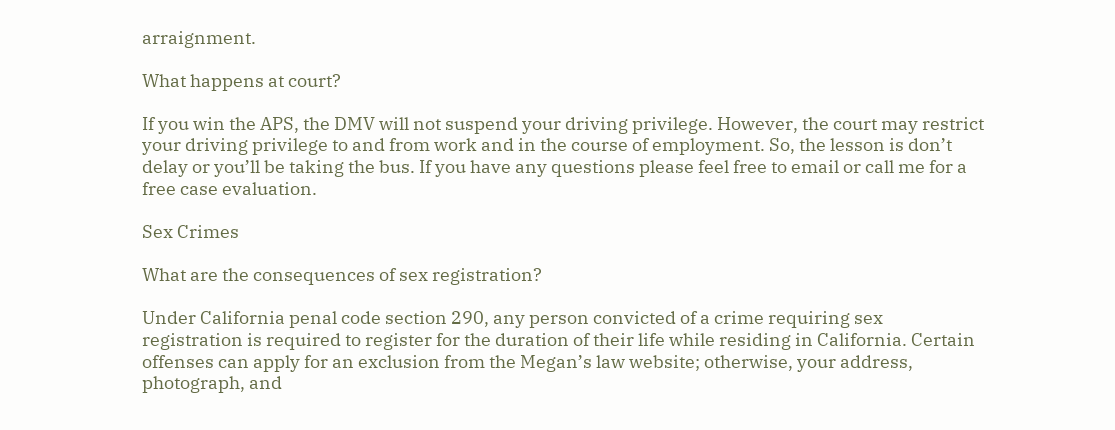arraignment.

What happens at court?

If you win the APS, the DMV will not suspend your driving privilege. However, the court may restrict your driving privilege to and from work and in the course of employment. So, the lesson is don’t delay or you’ll be taking the bus. If you have any questions please feel free to email or call me for a free case evaluation.

Sex Crimes

What are the consequences of sex registration?

Under California penal code section 290, any person convicted of a crime requiring sex registration is required to register for the duration of their life while residing in California. Certain offenses can apply for an exclusion from the Megan’s law website; otherwise, your address, photograph, and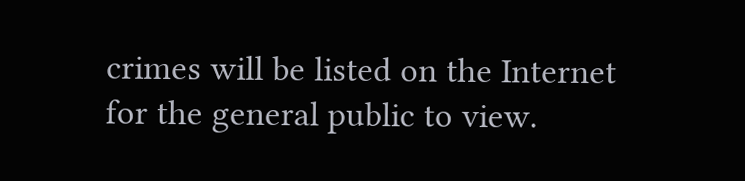crimes will be listed on the Internet for the general public to view.